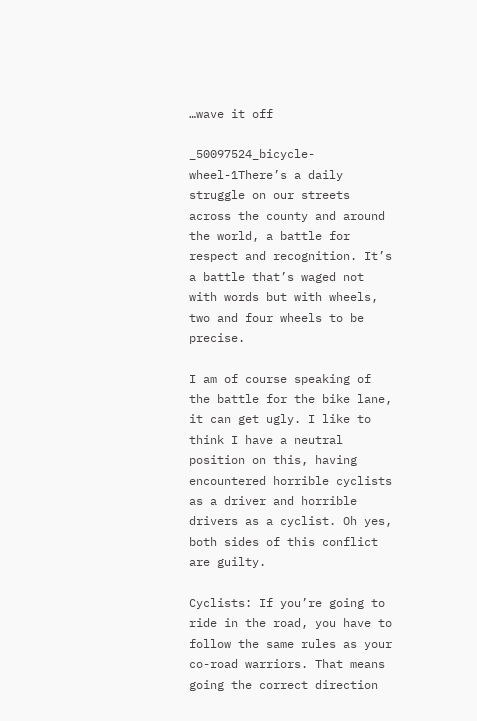…wave it off

_50097524_bicycle-wheel-1There’s a daily struggle on our streets across the county and around the world, a battle for respect and recognition. It’s a battle that’s waged not with words but with wheels, two and four wheels to be precise.

I am of course speaking of the battle for the bike lane, it can get ugly. I like to think I have a neutral position on this, having encountered horrible cyclists as a driver and horrible drivers as a cyclist. Oh yes, both sides of this conflict are guilty.

Cyclists: If you’re going to ride in the road, you have to follow the same rules as your co-road warriors. That means going the correct direction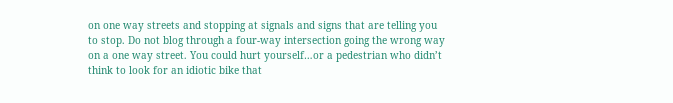on one way streets and stopping at signals and signs that are telling you to stop. Do not blog through a four-way intersection going the wrong way on a one way street. You could hurt yourself…or a pedestrian who didn’t think to look for an idiotic bike that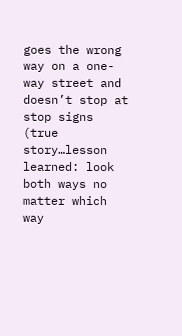goes the wrong way on a one-way street and doesn’t stop at stop signs (true story…lesson learned: look both ways no matter which way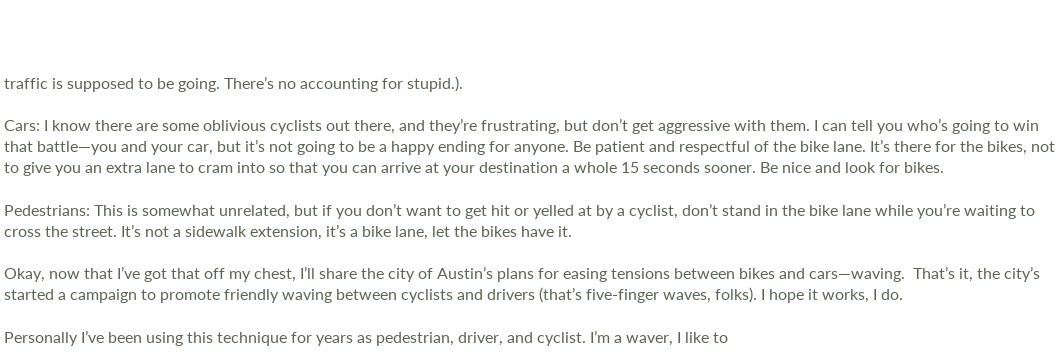traffic is supposed to be going. There’s no accounting for stupid.).

Cars: I know there are some oblivious cyclists out there, and they’re frustrating, but don’t get aggressive with them. I can tell you who’s going to win that battle—you and your car, but it’s not going to be a happy ending for anyone. Be patient and respectful of the bike lane. It’s there for the bikes, not to give you an extra lane to cram into so that you can arrive at your destination a whole 15 seconds sooner. Be nice and look for bikes.

Pedestrians: This is somewhat unrelated, but if you don’t want to get hit or yelled at by a cyclist, don’t stand in the bike lane while you’re waiting to cross the street. It’s not a sidewalk extension, it’s a bike lane, let the bikes have it.

Okay, now that I’ve got that off my chest, I’ll share the city of Austin’s plans for easing tensions between bikes and cars—waving.  That’s it, the city’s started a campaign to promote friendly waving between cyclists and drivers (that’s five-finger waves, folks). I hope it works, I do.

Personally I’ve been using this technique for years as pedestrian, driver, and cyclist. I’m a waver, I like to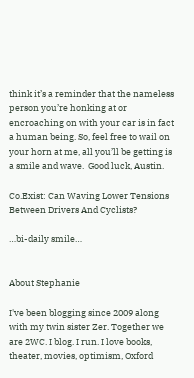think it’s a reminder that the nameless person you’re honking at or encroaching on with your car is in fact a human being. So, feel free to wail on your horn at me, all you’ll be getting is a smile and wave.  Good luck, Austin.

Co.Exist: Can Waving Lower Tensions Between Drivers And Cyclists?

…bi-daily smile…


About Stephanie

I've been blogging since 2009 along with my twin sister Zer. Together we are 2WC. I blog. I run. I love books, theater, movies, optimism, Oxford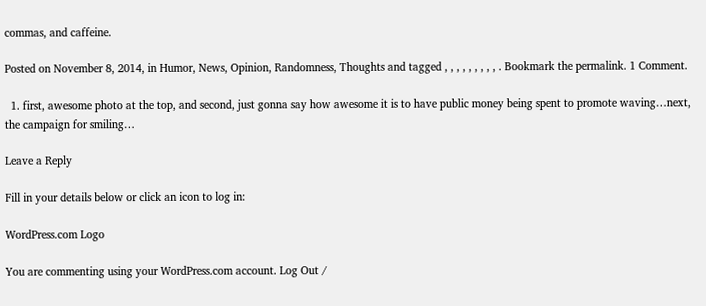commas, and caffeine.

Posted on November 8, 2014, in Humor, News, Opinion, Randomness, Thoughts and tagged , , , , , , , , , . Bookmark the permalink. 1 Comment.

  1. first, awesome photo at the top, and second, just gonna say how awesome it is to have public money being spent to promote waving…next, the campaign for smiling…

Leave a Reply

Fill in your details below or click an icon to log in:

WordPress.com Logo

You are commenting using your WordPress.com account. Log Out /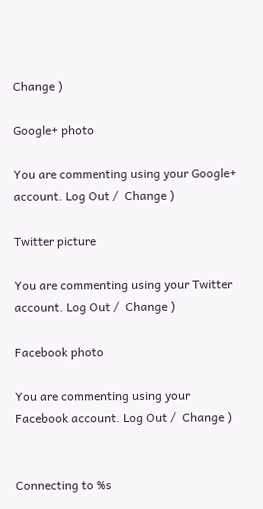Change )

Google+ photo

You are commenting using your Google+ account. Log Out /  Change )

Twitter picture

You are commenting using your Twitter account. Log Out /  Change )

Facebook photo

You are commenting using your Facebook account. Log Out /  Change )


Connecting to %s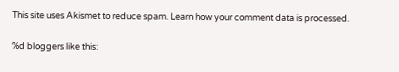This site uses Akismet to reduce spam. Learn how your comment data is processed.

%d bloggers like this: